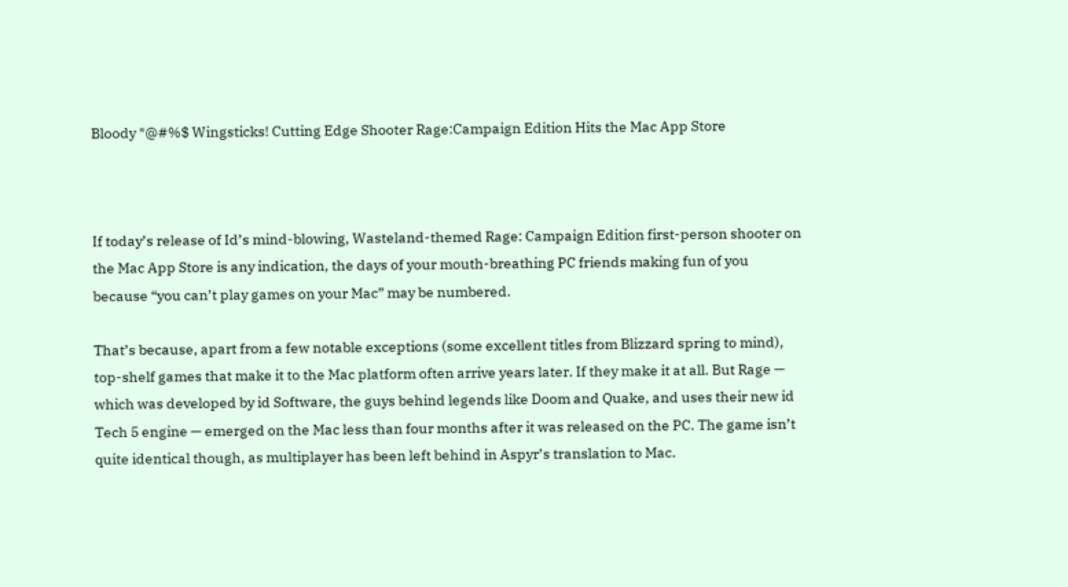Bloody *@#%$ Wingsticks! Cutting Edge Shooter Rage:Campaign Edition Hits the Mac App Store



If today’s release of Id’s mind-blowing, Wasteland-themed Rage: Campaign Edition first-person shooter on the Mac App Store is any indication, the days of your mouth-breathing PC friends making fun of you because “you can’t play games on your Mac” may be numbered.

That’s because, apart from a few notable exceptions (some excellent titles from Blizzard spring to mind), top-shelf games that make it to the Mac platform often arrive years later. If they make it at all. But Rage — which was developed by id Software, the guys behind legends like Doom and Quake, and uses their new id Tech 5 engine — emerged on the Mac less than four months after it was released on the PC. The game isn’t quite identical though, as multiplayer has been left behind in Aspyr’s translation to Mac.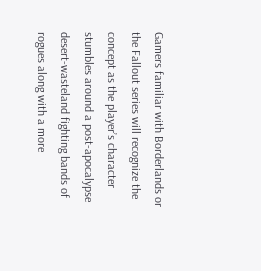Gamers familiar with Borderlands or the Fallout series will recognize the concept as the player’s character stumbles around a post-apocalypse desert-wasteland fighting bands of rogues along with a more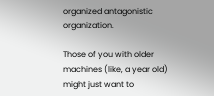organized antagonistic organization.

Those of you with older machines (like, a year old) might just want to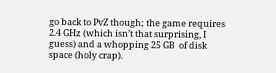go back to PvZ though; the game requires 2.4 GHz (which isn’t that surprising, I guess) and a whopping 25 GB  of disk space (holy crap).